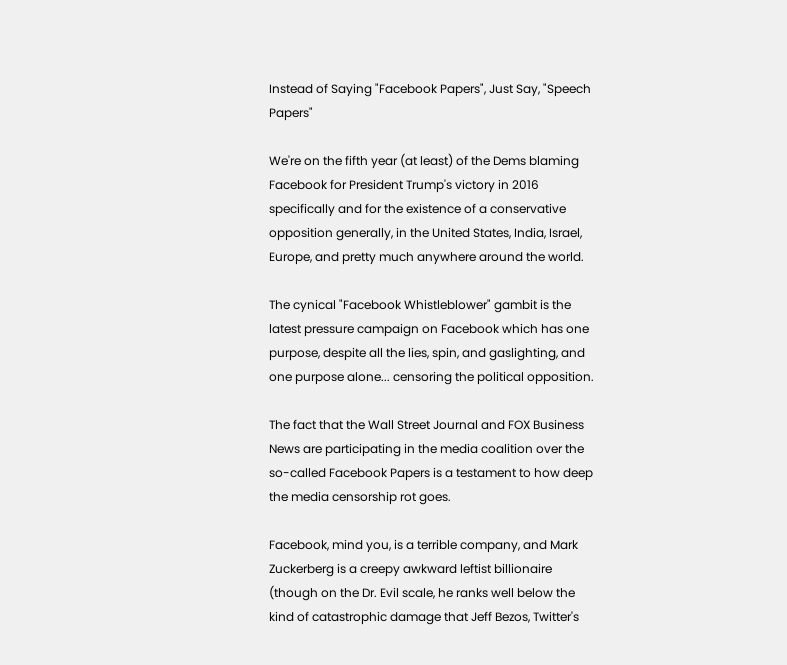Instead of Saying "Facebook Papers", Just Say, "Speech Papers"

We're on the fifth year (at least) of the Dems blaming Facebook for President Trump's victory in 2016 specifically and for the existence of a conservative opposition generally, in the United States, India, Israel, Europe, and pretty much anywhere around the world.

The cynical "Facebook Whistleblower" gambit is the latest pressure campaign on Facebook which has one purpose, despite all the lies, spin, and gaslighting, and one purpose alone... censoring the political opposition.

The fact that the Wall Street Journal and FOX Business News are participating in the media coalition over the so-called Facebook Papers is a testament to how deep the media censorship rot goes.

Facebook, mind you, is a terrible company, and Mark Zuckerberg is a creepy awkward leftist billionaire (though on the Dr. Evil scale, he ranks well below the kind of catastrophic damage that Jeff Bezos, Twitter's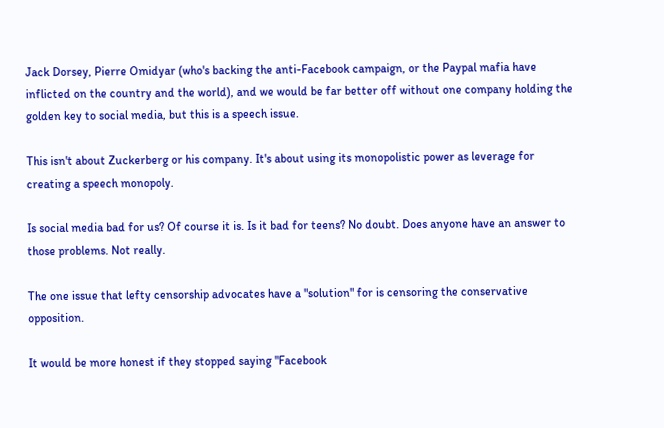Jack Dorsey, Pierre Omidyar (who's backing the anti-Facebook campaign, or the Paypal mafia have inflicted on the country and the world), and we would be far better off without one company holding the golden key to social media, but this is a speech issue.

This isn't about Zuckerberg or his company. It's about using its monopolistic power as leverage for creating a speech monopoly.

Is social media bad for us? Of course it is. Is it bad for teens? No doubt. Does anyone have an answer to those problems. Not really.

The one issue that lefty censorship advocates have a "solution" for is censoring the conservative opposition.

It would be more honest if they stopped saying "Facebook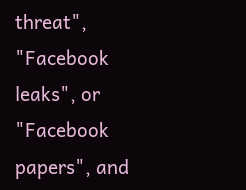threat", "Facebook leaks", or "Facebook papers", and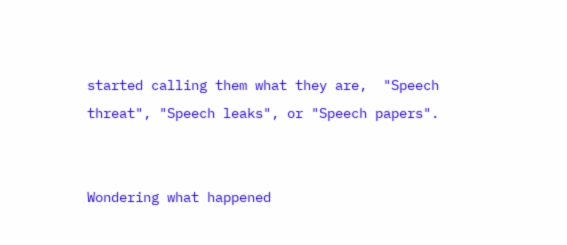started calling them what they are,  "Speech threat", "Speech leaks", or "Speech papers".


Wondering what happened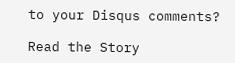to your Disqus comments?

Read the Story